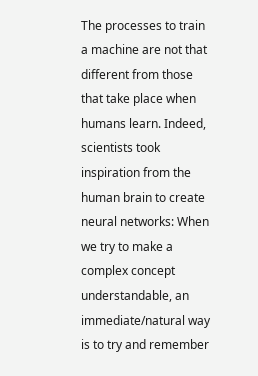The processes to train a machine are not that different from those that take place when humans learn. Indeed, scientists took inspiration from the human brain to create neural networks: When we try to make a complex concept understandable, an immediate/natural way is to try and remember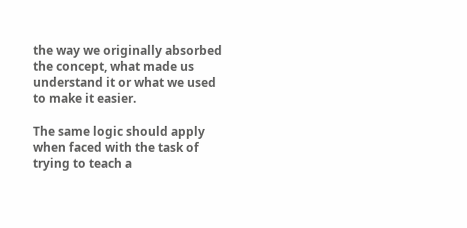the way we originally absorbed the concept, what made us understand it or what we used to make it easier.

The same logic should apply when faced with the task of trying to teach a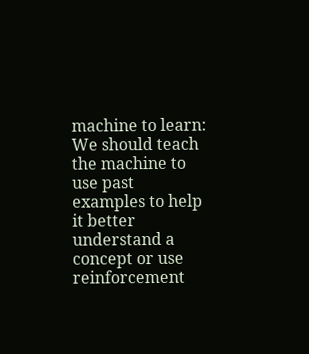machine to learn: We should teach the machine to use past examples to help it better understand a concept or use reinforcement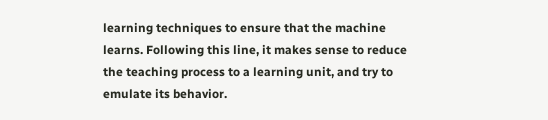learning techniques to ensure that the machine learns. Following this line, it makes sense to reduce the teaching process to a learning unit, and try to emulate its behavior.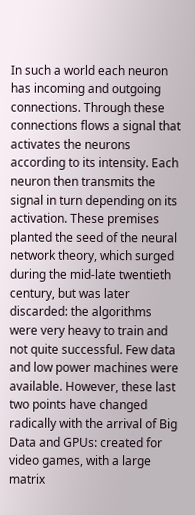In such a world each neuron has incoming and outgoing connections. Through these connections flows a signal that activates the neurons according to its intensity. Each neuron then transmits the signal in turn depending on its activation. These premises planted the seed of the neural network theory, which surged during the mid-late twentieth century, but was later discarded: the algorithms were very heavy to train and not quite successful. Few data and low power machines were available. However, these last two points have changed radically with the arrival of Big Data and GPUs: created for video games, with a large matrix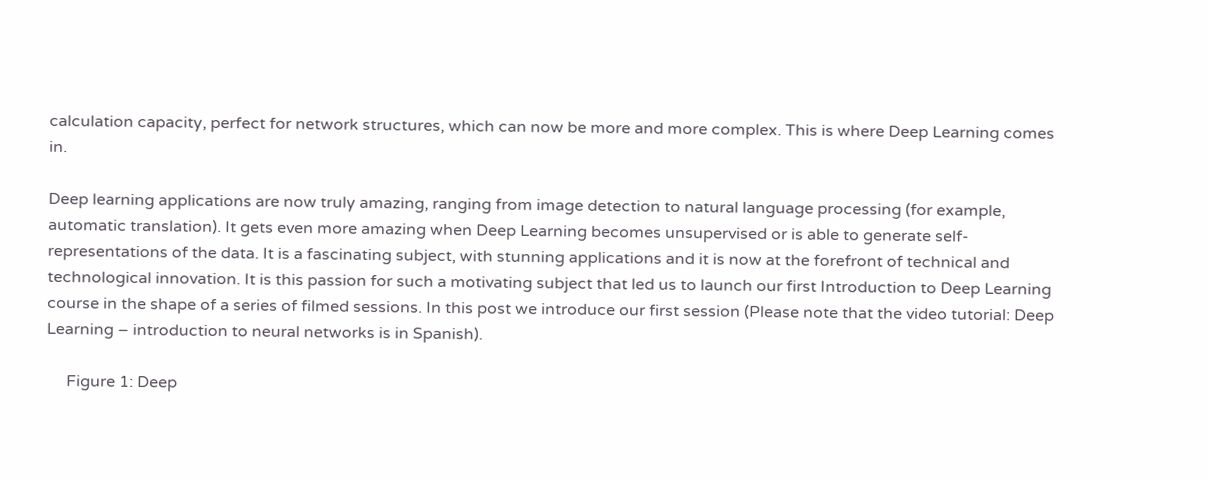calculation capacity, perfect for network structures, which can now be more and more complex. This is where Deep Learning comes in.

Deep learning applications are now truly amazing, ranging from image detection to natural language processing (for example, automatic translation). It gets even more amazing when Deep Learning becomes unsupervised or is able to generate self-representations of the data. It is a fascinating subject, with stunning applications and it is now at the forefront of technical and technological innovation. It is this passion for such a motivating subject that led us to launch our first Introduction to Deep Learning course in the shape of a series of filmed sessions. In this post we introduce our first session (Please note that the video tutorial: Deep Learning – introduction to neural networks is in Spanish).

     Figure 1: Deep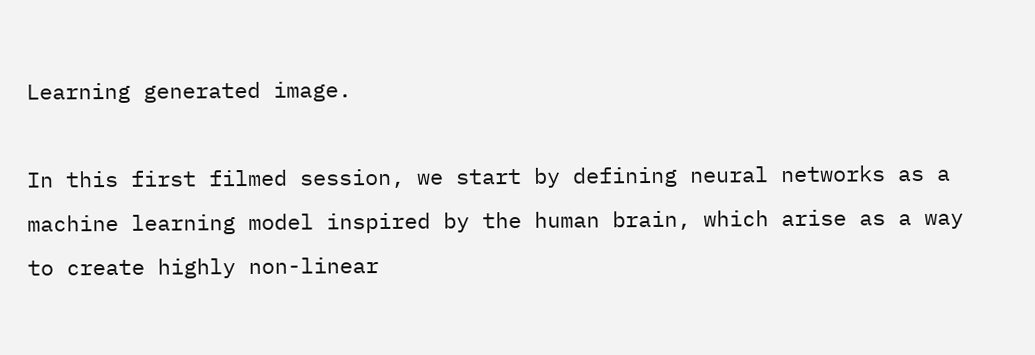Learning generated image.

In this first filmed session, we start by defining neural networks as a machine learning model inspired by the human brain, which arise as a way to create highly non-linear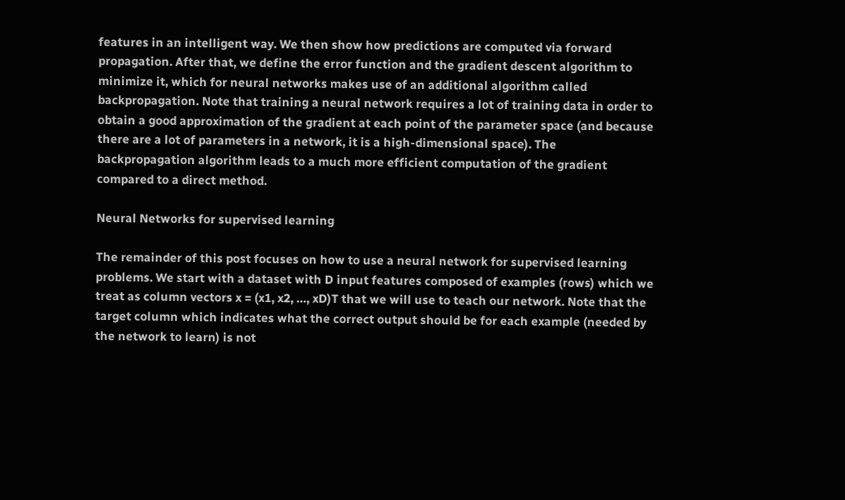features in an intelligent way. We then show how predictions are computed via forward propagation. After that, we define the error function and the gradient descent algorithm to minimize it, which for neural networks makes use of an additional algorithm called backpropagation. Note that training a neural network requires a lot of training data in order to obtain a good approximation of the gradient at each point of the parameter space (and because there are a lot of parameters in a network, it is a high-dimensional space). The backpropagation algorithm leads to a much more efficient computation of the gradient compared to a direct method.

Neural Networks for supervised learning

The remainder of this post focuses on how to use a neural network for supervised learning problems. We start with a dataset with D input features composed of examples (rows) which we treat as column vectors x = (x1, x2, …, xD)T that we will use to teach our network. Note that the target column which indicates what the correct output should be for each example (needed by the network to learn) is not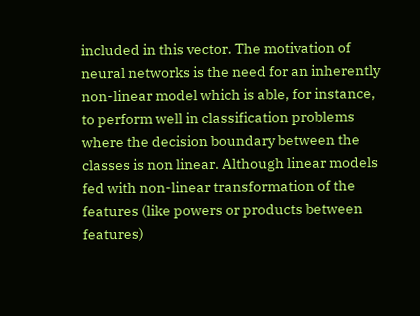included in this vector. The motivation of neural networks is the need for an inherently non-linear model which is able, for instance, to perform well in classification problems where the decision boundary between the classes is non linear. Although linear models fed with non-linear transformation of the features (like powers or products between features)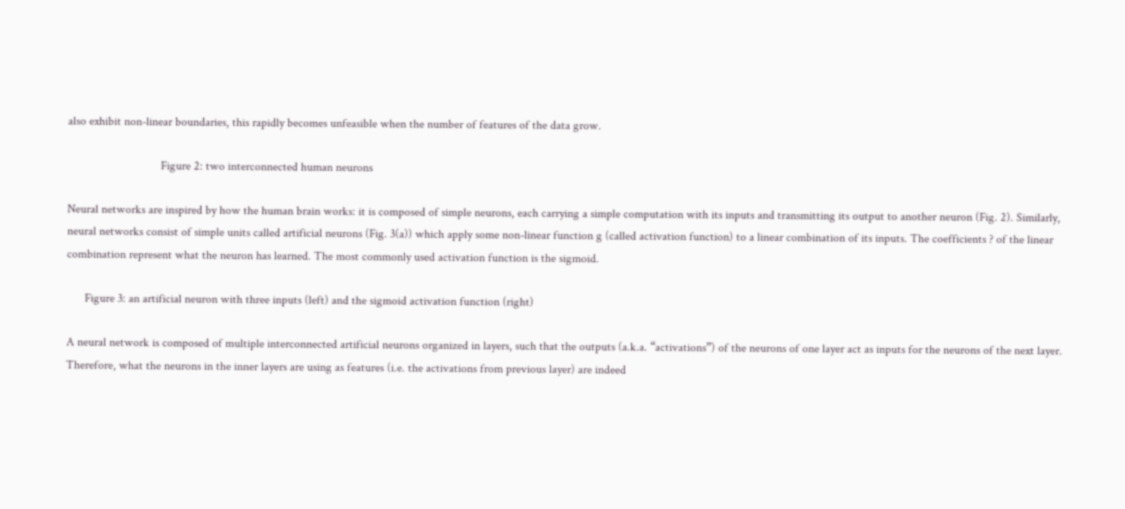also exhibit non-linear boundaries, this rapidly becomes unfeasible when the number of features of the data grow.

                               Figure 2: two interconnected human neurons

Neural networks are inspired by how the human brain works: it is composed of simple neurons, each carrying a simple computation with its inputs and transmitting its output to another neuron (Fig. 2). Similarly, neural networks consist of simple units called artificial neurons (Fig. 3(a)) which apply some non-linear function g (called activation function) to a linear combination of its inputs. The coefficients ? of the linear combination represent what the neuron has learned. The most commonly used activation function is the sigmoid.

      Figure 3: an artificial neuron with three inputs (left) and the sigmoid activation function (right)

A neural network is composed of multiple interconnected artificial neurons organized in layers, such that the outputs (a.k.a. “activations”) of the neurons of one layer act as inputs for the neurons of the next layer. Therefore, what the neurons in the inner layers are using as features (i.e. the activations from previous layer) are indeed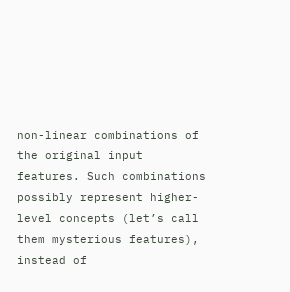non-linear combinations of the original input features. Such combinations possibly represent higher-level concepts (let’s call them mysterious features), instead of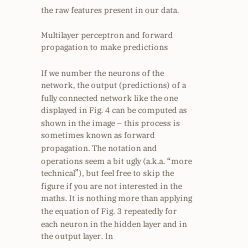the raw features present in our data.

Multilayer perceptron and forward propagation to make predictions

If we number the neurons of the network, the output (predictions) of a fully connected network like the one displayed in Fig. 4 can be computed as shown in the image – this process is sometimes known as forward propagation. The notation and operations seem a bit ugly (a.k.a. “more technical”), but feel free to skip the figure if you are not interested in the maths. It is nothing more than applying the equation of Fig. 3 repeatedly for each neuron in the hidden layer and in the output layer. In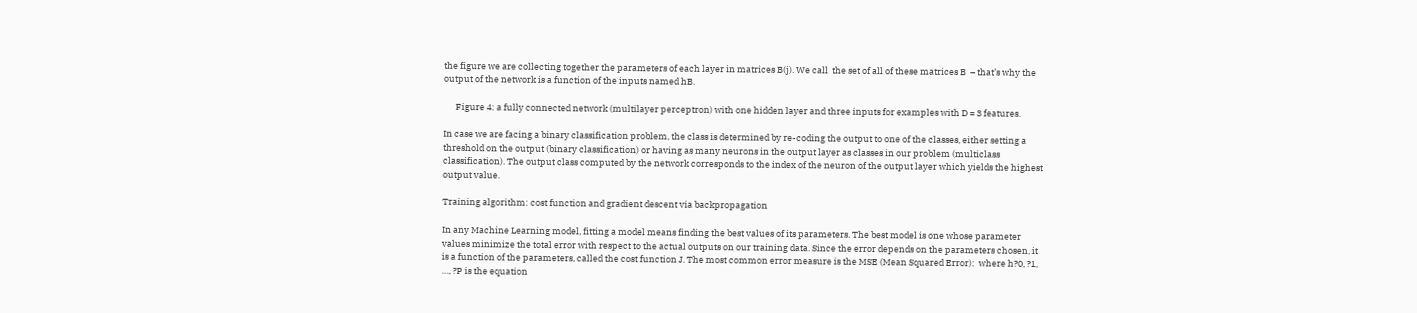the figure we are collecting together the parameters of each layer in matrices B(j). We call  the set of all of these matrices B  – that’s why the output of the network is a function of the inputs named hB.

      Figure 4: a fully connected network (multilayer perceptron) with one hidden layer and three inputs for examples with D = 3 features.

In case we are facing a binary classification problem, the class is determined by re-coding the output to one of the classes, either setting a threshold on the output (binary classification) or having as many neurons in the output layer as classes in our problem (multiclass classification). The output class computed by the network corresponds to the index of the neuron of the output layer which yields the highest output value.

Training algorithm: cost function and gradient descent via backpropagation

In any Machine Learning model, fitting a model means finding the best values of its parameters. The best model is one whose parameter values minimize the total error with respect to the actual outputs on our training data. Since the error depends on the parameters chosen, it is a function of the parameters, called the cost function J. The most common error measure is the MSE (Mean Squared Error):  where h?0, ?1, …, ?P is the equation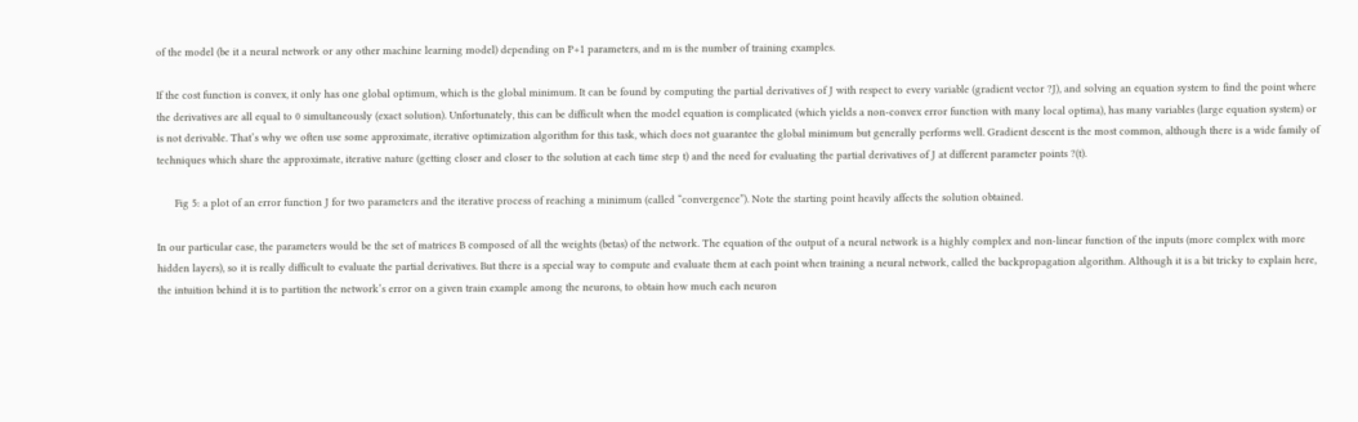of the model (be it a neural network or any other machine learning model) depending on P+1 parameters, and m is the number of training examples.

If the cost function is convex, it only has one global optimum, which is the global minimum. It can be found by computing the partial derivatives of J with respect to every variable (gradient vector ?J), and solving an equation system to find the point where the derivatives are all equal to 0 simultaneously (exact solution). Unfortunately, this can be difficult when the model equation is complicated (which yields a non-convex error function with many local optima), has many variables (large equation system) or is not derivable. That’s why we often use some approximate, iterative optimization algorithm for this task, which does not guarantee the global minimum but generally performs well. Gradient descent is the most common, although there is a wide family of techniques which share the approximate, iterative nature (getting closer and closer to the solution at each time step t) and the need for evaluating the partial derivatives of J at different parameter points ?(t).

      Fig 5: a plot of an error function J for two parameters and the iterative process of reaching a minimum (called “convergence”). Note the starting point heavily affects the solution obtained.

In our particular case, the parameters would be the set of matrices B composed of all the weights (betas) of the network. The equation of the output of a neural network is a highly complex and non-linear function of the inputs (more complex with more hidden layers), so it is really difficult to evaluate the partial derivatives. But there is a special way to compute and evaluate them at each point when training a neural network, called the backpropagation algorithm. Although it is a bit tricky to explain here, the intuition behind it is to partition the network’s error on a given train example among the neurons, to obtain how much each neuron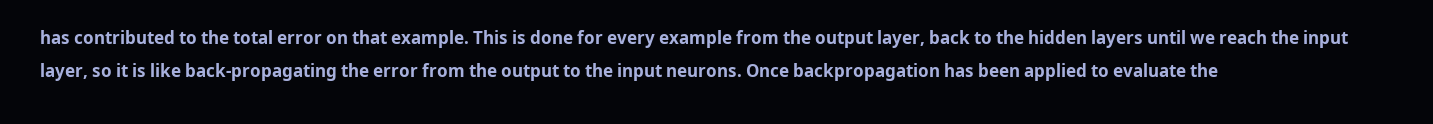has contributed to the total error on that example. This is done for every example from the output layer, back to the hidden layers until we reach the input layer, so it is like back-propagating the error from the output to the input neurons. Once backpropagation has been applied to evaluate the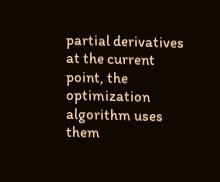partial derivatives at the current point, the optimization algorithm uses them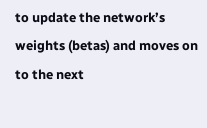to update the network’s weights (betas) and moves on to the next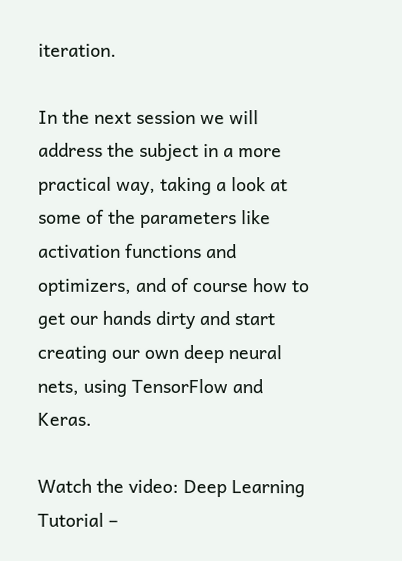iteration.

In the next session we will address the subject in a more practical way, taking a look at some of the parameters like activation functions and optimizers, and of course how to get our hands dirty and start creating our own deep neural nets, using TensorFlow and Keras.

Watch the video: Deep Learning Tutorial –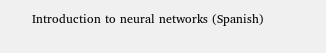Introduction to neural networks (Spanish)